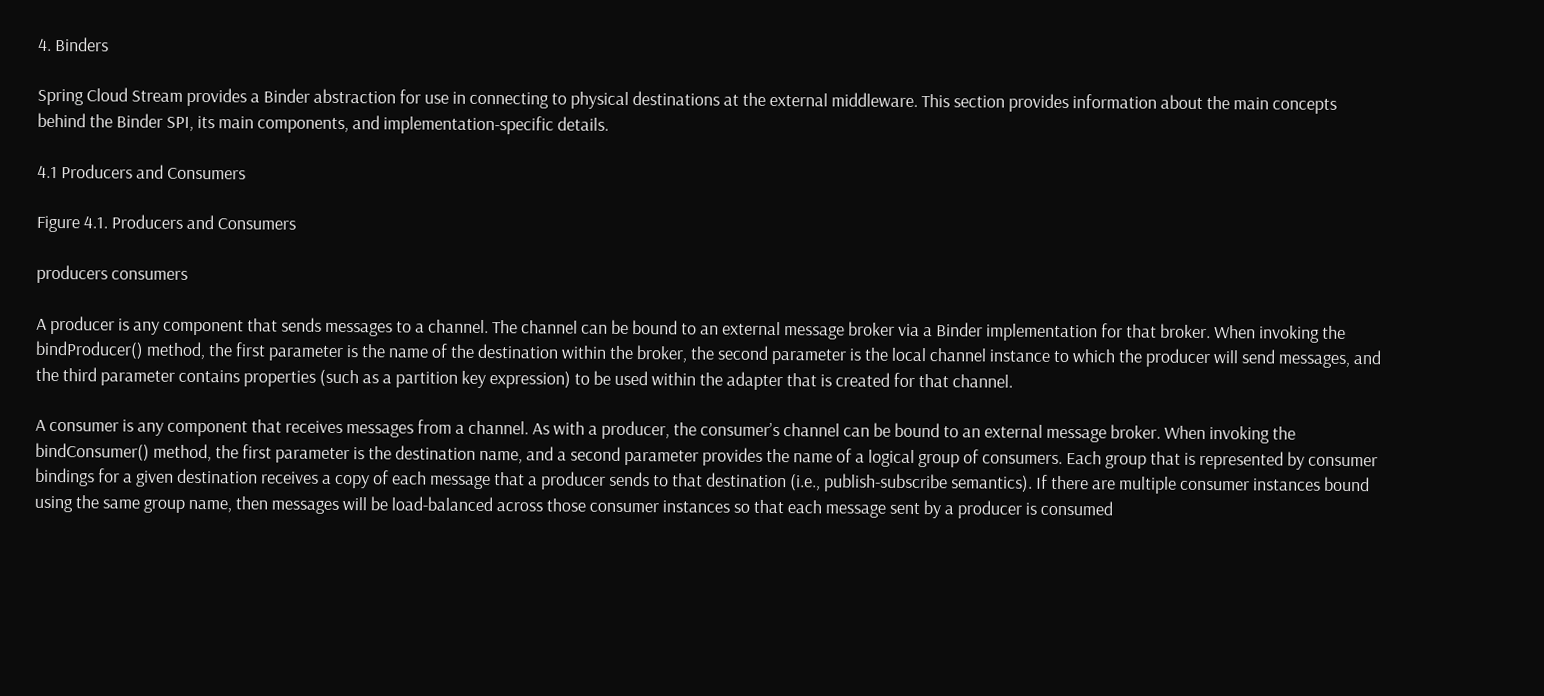4. Binders

Spring Cloud Stream provides a Binder abstraction for use in connecting to physical destinations at the external middleware. This section provides information about the main concepts behind the Binder SPI, its main components, and implementation-specific details.

4.1 Producers and Consumers

Figure 4.1. Producers and Consumers

producers consumers

A producer is any component that sends messages to a channel. The channel can be bound to an external message broker via a Binder implementation for that broker. When invoking the bindProducer() method, the first parameter is the name of the destination within the broker, the second parameter is the local channel instance to which the producer will send messages, and the third parameter contains properties (such as a partition key expression) to be used within the adapter that is created for that channel.

A consumer is any component that receives messages from a channel. As with a producer, the consumer’s channel can be bound to an external message broker. When invoking the bindConsumer() method, the first parameter is the destination name, and a second parameter provides the name of a logical group of consumers. Each group that is represented by consumer bindings for a given destination receives a copy of each message that a producer sends to that destination (i.e., publish-subscribe semantics). If there are multiple consumer instances bound using the same group name, then messages will be load-balanced across those consumer instances so that each message sent by a producer is consumed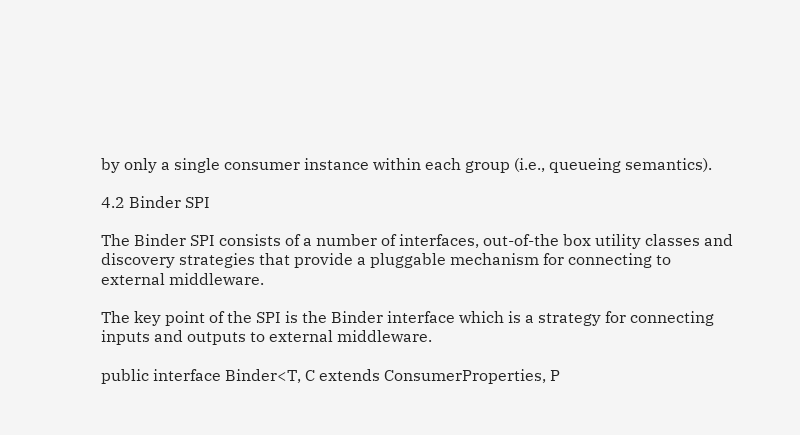by only a single consumer instance within each group (i.e., queueing semantics).

4.2 Binder SPI

The Binder SPI consists of a number of interfaces, out-of-the box utility classes and discovery strategies that provide a pluggable mechanism for connecting to external middleware.

The key point of the SPI is the Binder interface which is a strategy for connecting inputs and outputs to external middleware.

public interface Binder<T, C extends ConsumerProperties, P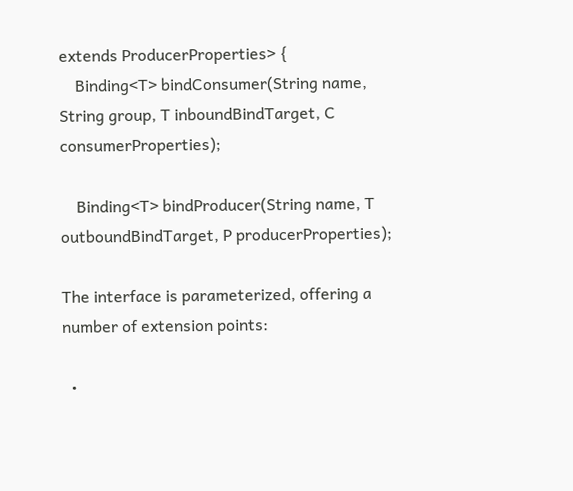extends ProducerProperties> {
    Binding<T> bindConsumer(String name, String group, T inboundBindTarget, C consumerProperties);

    Binding<T> bindProducer(String name, T outboundBindTarget, P producerProperties);

The interface is parameterized, offering a number of extension points:

  •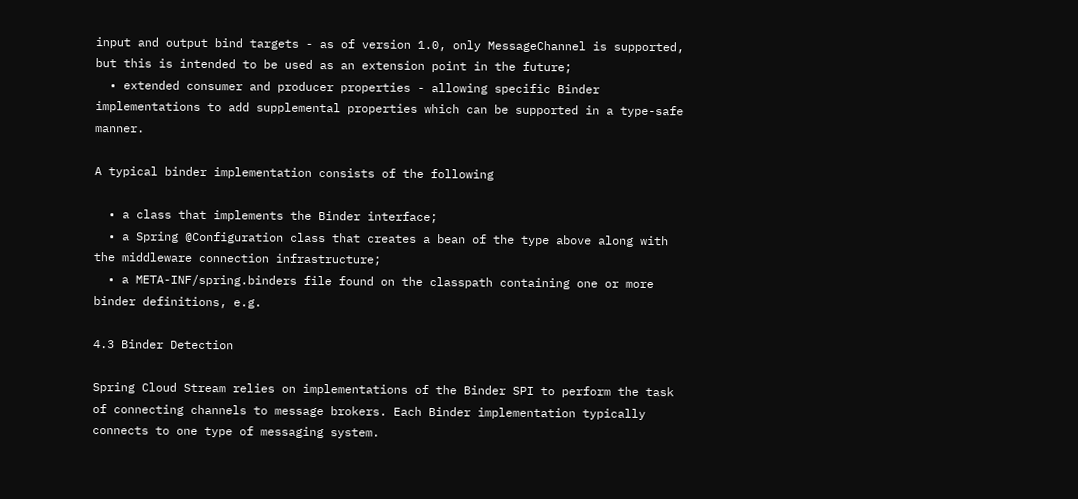input and output bind targets - as of version 1.0, only MessageChannel is supported, but this is intended to be used as an extension point in the future;
  • extended consumer and producer properties - allowing specific Binder implementations to add supplemental properties which can be supported in a type-safe manner.

A typical binder implementation consists of the following

  • a class that implements the Binder interface;
  • a Spring @Configuration class that creates a bean of the type above along with the middleware connection infrastructure;
  • a META-INF/spring.binders file found on the classpath containing one or more binder definitions, e.g.

4.3 Binder Detection

Spring Cloud Stream relies on implementations of the Binder SPI to perform the task of connecting channels to message brokers. Each Binder implementation typically connects to one type of messaging system.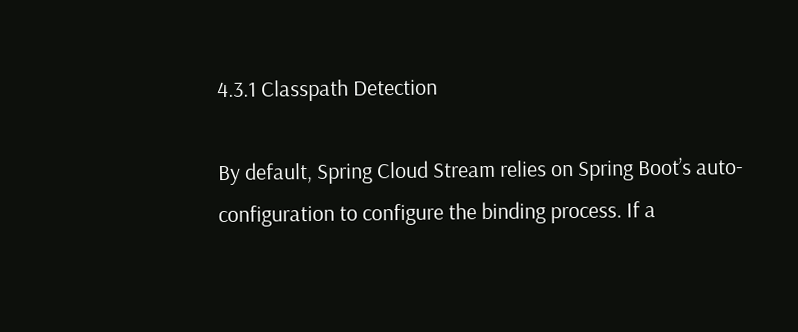4.3.1 Classpath Detection

By default, Spring Cloud Stream relies on Spring Boot’s auto-configuration to configure the binding process. If a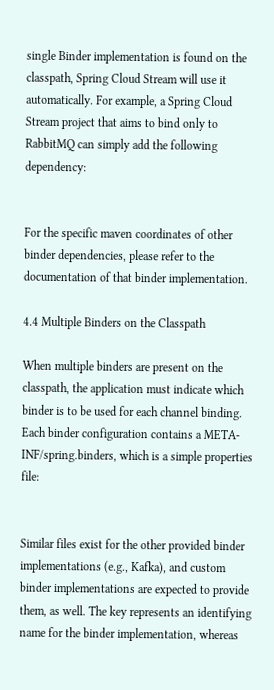single Binder implementation is found on the classpath, Spring Cloud Stream will use it automatically. For example, a Spring Cloud Stream project that aims to bind only to RabbitMQ can simply add the following dependency:


For the specific maven coordinates of other binder dependencies, please refer to the documentation of that binder implementation.

4.4 Multiple Binders on the Classpath

When multiple binders are present on the classpath, the application must indicate which binder is to be used for each channel binding. Each binder configuration contains a META-INF/spring.binders, which is a simple properties file:


Similar files exist for the other provided binder implementations (e.g., Kafka), and custom binder implementations are expected to provide them, as well. The key represents an identifying name for the binder implementation, whereas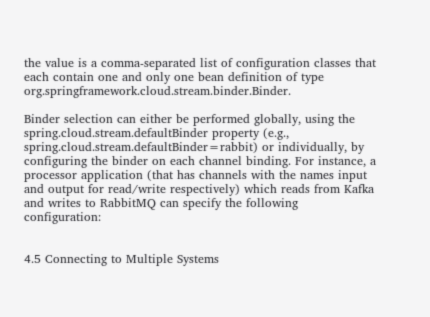the value is a comma-separated list of configuration classes that each contain one and only one bean definition of type org.springframework.cloud.stream.binder.Binder.

Binder selection can either be performed globally, using the spring.cloud.stream.defaultBinder property (e.g., spring.cloud.stream.defaultBinder=rabbit) or individually, by configuring the binder on each channel binding. For instance, a processor application (that has channels with the names input and output for read/write respectively) which reads from Kafka and writes to RabbitMQ can specify the following configuration:


4.5 Connecting to Multiple Systems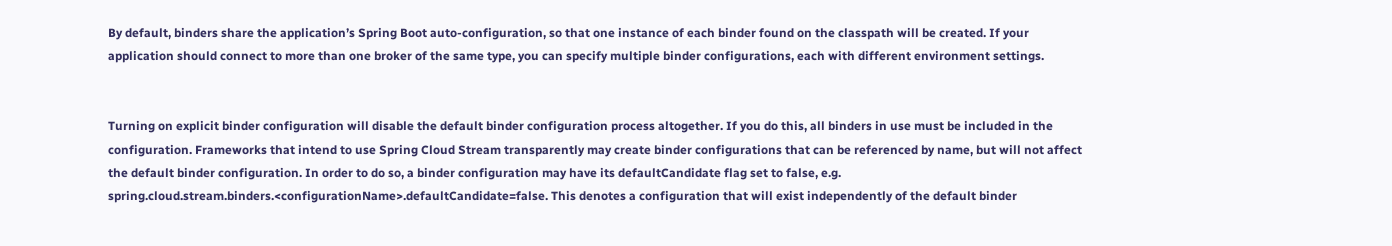By default, binders share the application’s Spring Boot auto-configuration, so that one instance of each binder found on the classpath will be created. If your application should connect to more than one broker of the same type, you can specify multiple binder configurations, each with different environment settings.


Turning on explicit binder configuration will disable the default binder configuration process altogether. If you do this, all binders in use must be included in the configuration. Frameworks that intend to use Spring Cloud Stream transparently may create binder configurations that can be referenced by name, but will not affect the default binder configuration. In order to do so, a binder configuration may have its defaultCandidate flag set to false, e.g. spring.cloud.stream.binders.<configurationName>.defaultCandidate=false. This denotes a configuration that will exist independently of the default binder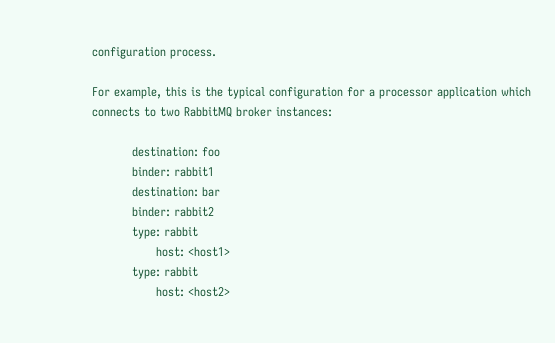configuration process.

For example, this is the typical configuration for a processor application which connects to two RabbitMQ broker instances:

          destination: foo
          binder: rabbit1
          destination: bar
          binder: rabbit2
          type: rabbit
                host: <host1>
          type: rabbit
                host: <host2>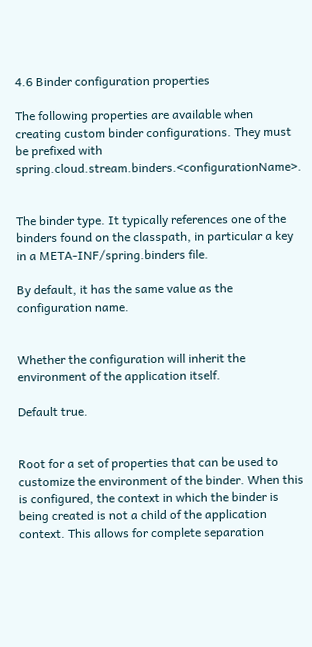4.6 Binder configuration properties

The following properties are available when creating custom binder configurations. They must be prefixed with spring.cloud.stream.binders.<configurationName>.


The binder type. It typically references one of the binders found on the classpath, in particular a key in a META-INF/spring.binders file.

By default, it has the same value as the configuration name.


Whether the configuration will inherit the environment of the application itself.

Default true.


Root for a set of properties that can be used to customize the environment of the binder. When this is configured, the context in which the binder is being created is not a child of the application context. This allows for complete separation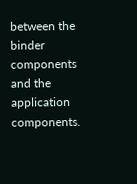between the binder components and the application components.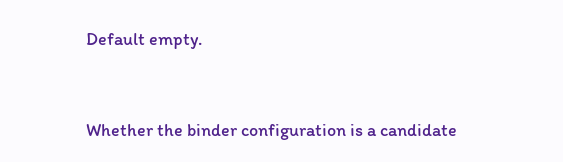Default empty.


Whether the binder configuration is a candidate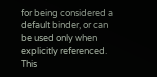for being considered a default binder, or can be used only when explicitly referenced. This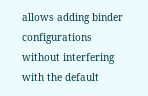allows adding binder configurations without interfering with the default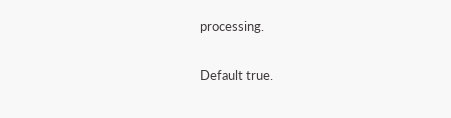processing.

Default true.